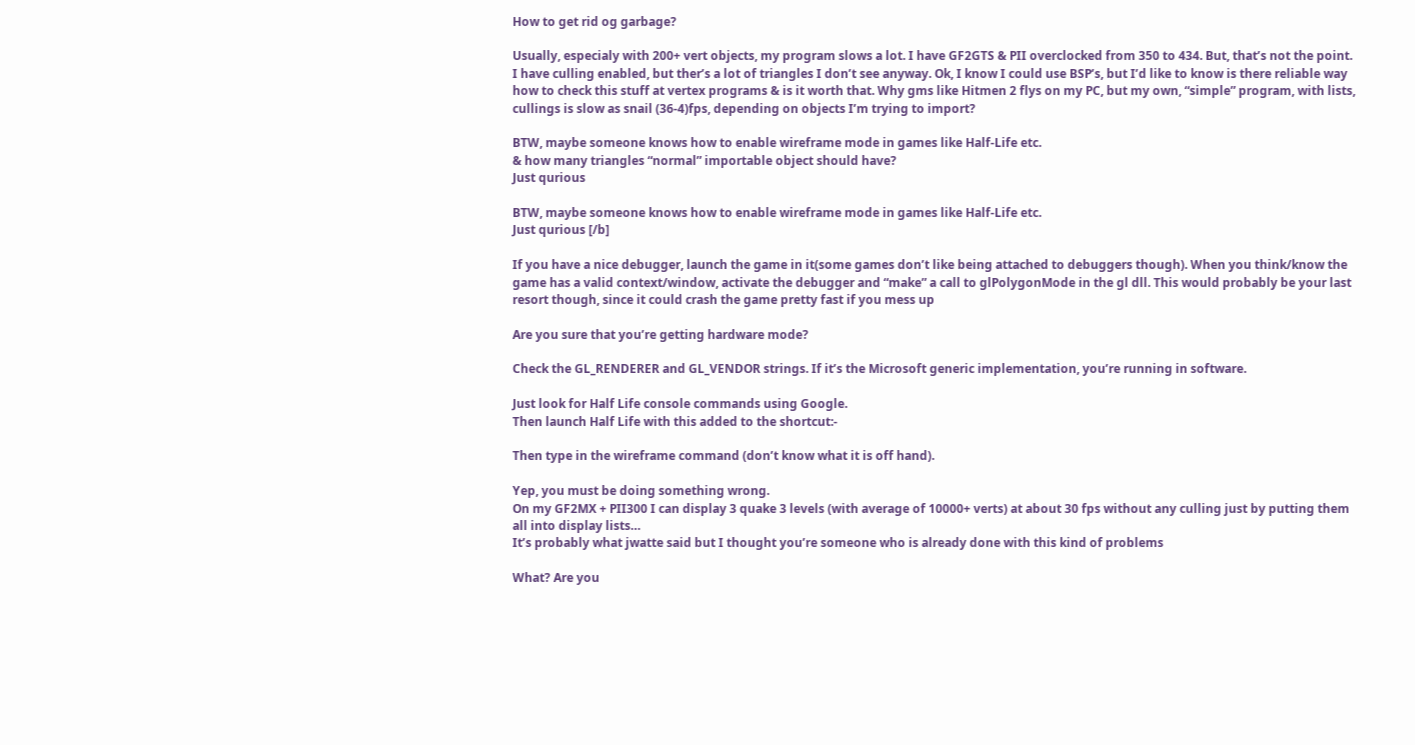How to get rid og garbage?

Usually, especialy with 200+ vert objects, my program slows a lot. I have GF2GTS & PII overclocked from 350 to 434. But, that’s not the point. I have culling enabled, but ther’s a lot of triangles I don’t see anyway. Ok, I know I could use BSP’s, but I’d like to know is there reliable way how to check this stuff at vertex programs & is it worth that. Why gms like Hitmen 2 flys on my PC, but my own, “simple” program, with lists, cullings is slow as snail (36-4)fps, depending on objects I’m trying to import?

BTW, maybe someone knows how to enable wireframe mode in games like Half-Life etc.
& how many triangles “normal” importable object should have?
Just qurious

BTW, maybe someone knows how to enable wireframe mode in games like Half-Life etc.
Just qurious [/b]

If you have a nice debugger, launch the game in it(some games don’t like being attached to debuggers though). When you think/know the game has a valid context/window, activate the debugger and “make” a call to glPolygonMode in the gl dll. This would probably be your last resort though, since it could crash the game pretty fast if you mess up

Are you sure that you’re getting hardware mode?

Check the GL_RENDERER and GL_VENDOR strings. If it’s the Microsoft generic implementation, you’re running in software.

Just look for Half Life console commands using Google.
Then launch Half Life with this added to the shortcut:-

Then type in the wireframe command (don’t know what it is off hand).

Yep, you must be doing something wrong.
On my GF2MX + PII300 I can display 3 quake 3 levels (with average of 10000+ verts) at about 30 fps without any culling just by putting them all into display lists…
It’s probably what jwatte said but I thought you’re someone who is already done with this kind of problems

What? Are you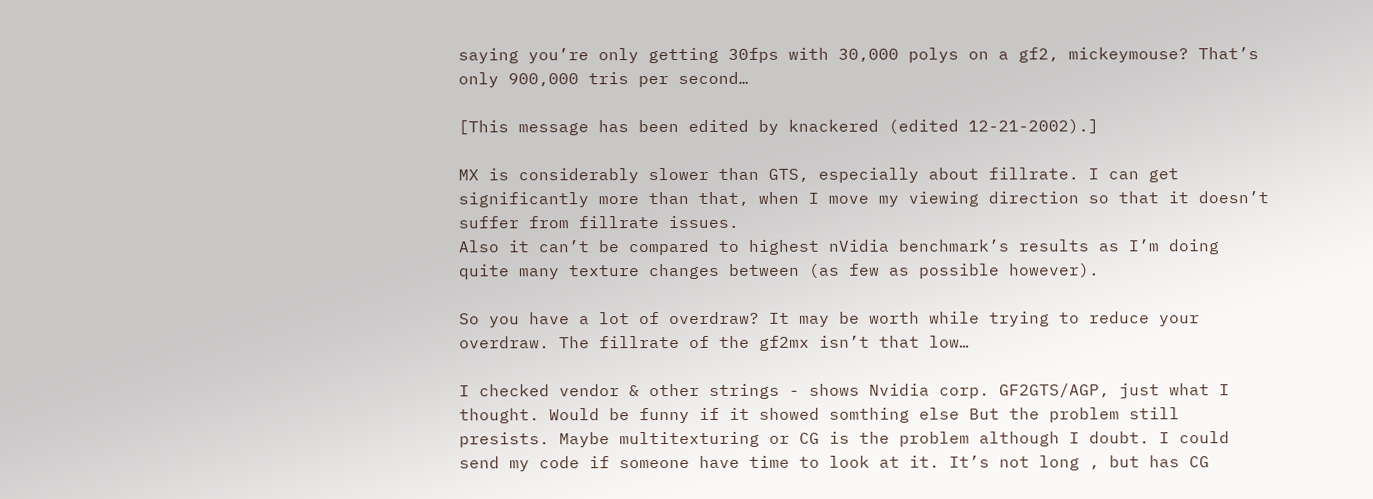saying you’re only getting 30fps with 30,000 polys on a gf2, mickeymouse? That’s only 900,000 tris per second…

[This message has been edited by knackered (edited 12-21-2002).]

MX is considerably slower than GTS, especially about fillrate. I can get significantly more than that, when I move my viewing direction so that it doesn’t suffer from fillrate issues.
Also it can’t be compared to highest nVidia benchmark’s results as I’m doing quite many texture changes between (as few as possible however).

So you have a lot of overdraw? It may be worth while trying to reduce your overdraw. The fillrate of the gf2mx isn’t that low…

I checked vendor & other strings - shows Nvidia corp. GF2GTS/AGP, just what I thought. Would be funny if it showed somthing else But the problem still presists. Maybe multitexturing or CG is the problem although I doubt. I could send my code if someone have time to look at it. It’s not long , but has CG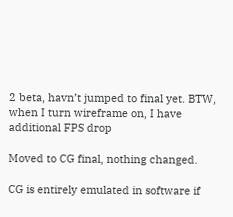2 beta, havn’t jumped to final yet. BTW, when I turn wireframe on, I have additional FPS drop

Moved to CG final, nothing changed.

CG is entirely emulated in software if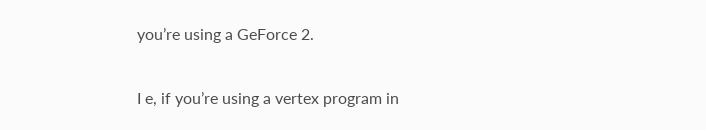you’re using a GeForce 2.

I e, if you’re using a vertex program in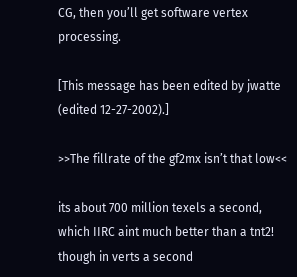CG, then you’ll get software vertex processing.

[This message has been edited by jwatte (edited 12-27-2002).]

>>The fillrate of the gf2mx isn’t that low<<

its about 700 million texels a second,
which IIRC aint much better than a tnt2!
though in verts a second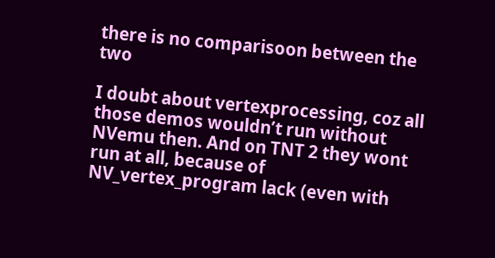there is no comparisoon between the two

I doubt about vertexprocessing, coz all those demos wouldn’t run without NVemu then. And on TNT 2 they wont run at all, because of NV_vertex_program lack (even with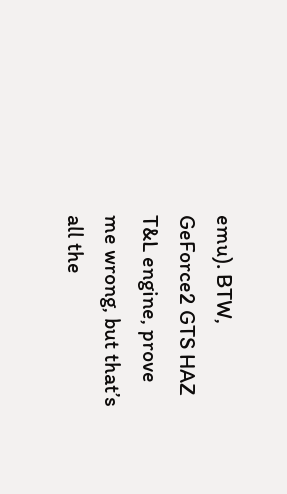emu). BTW, GeForce2 GTS HAZ T&L engine, prove me wrong, but that’s all the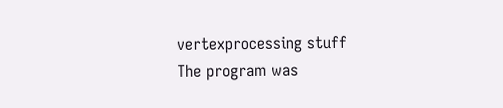vertexprocessing stuff
The program was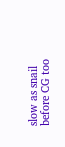slow as snail before CG too